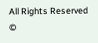All Rights Reserved ©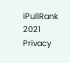iPullRank 2021               Privacy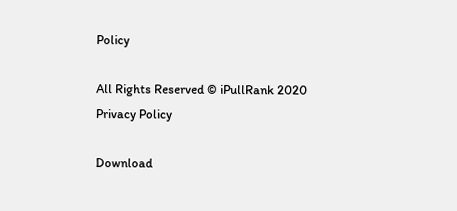Policy

All Rights Reserved © iPullRank 2020
Privacy Policy

Download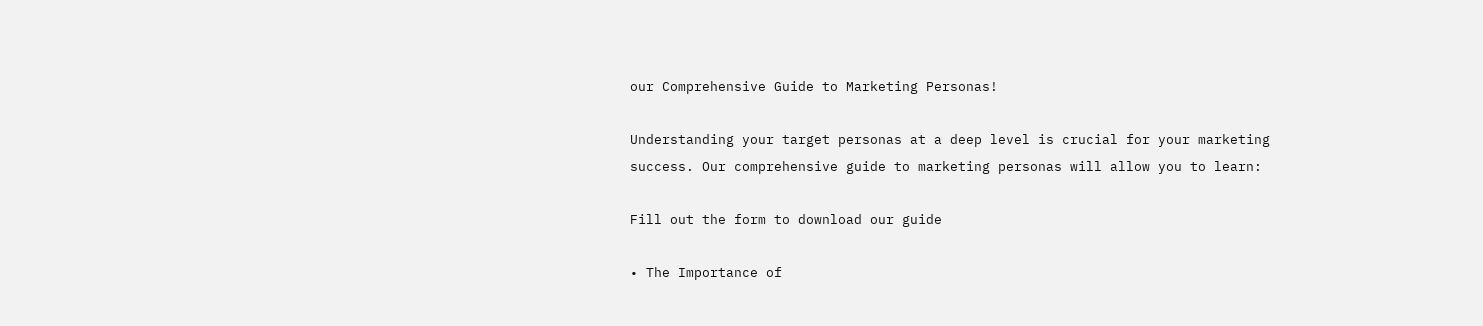our Comprehensive Guide to Marketing Personas!

Understanding your target personas at a deep level is crucial for your marketing success. Our comprehensive guide to marketing personas will allow you to learn:

Fill out the form to download our guide

• The Importance of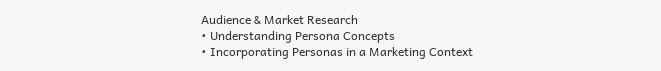Audience & Market Research
• Understanding Persona Concepts
• Incorporating Personas in a Marketing Context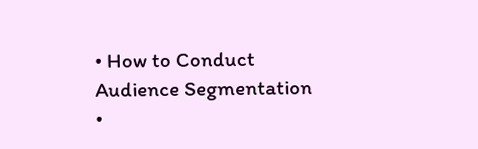• How to Conduct Audience Segmentation
•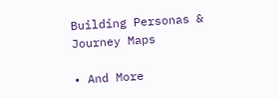Building Personas & Journey Maps

• And More